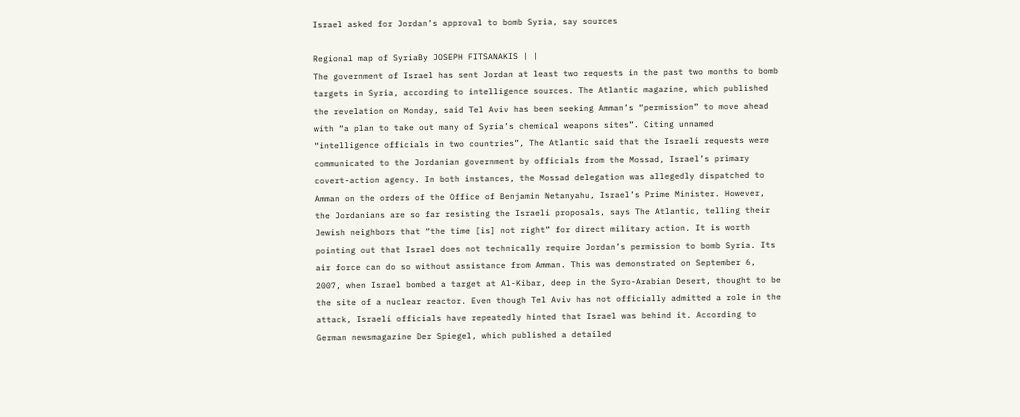Israel asked for Jordan’s approval to bomb Syria, say sources

Regional map of SyriaBy JOSEPH FITSANAKIS | |
The government of Israel has sent Jordan at least two requests in the past two months to bomb targets in Syria, according to intelligence sources. The Atlantic magazine, which published the revelation on Monday, said Tel Aviv has been seeking Amman’s “permission” to move ahead with “a plan to take out many of Syria’s chemical weapons sites”. Citing unnamed “intelligence officials in two countries”, The Atlantic said that the Israeli requests were communicated to the Jordanian government by officials from the Mossad, Israel’s primary covert-action agency. In both instances, the Mossad delegation was allegedly dispatched to Amman on the orders of the Office of Benjamin Netanyahu, Israel’s Prime Minister. However, the Jordanians are so far resisting the Israeli proposals, says The Atlantic, telling their Jewish neighbors that “the time [is] not right” for direct military action. It is worth pointing out that Israel does not technically require Jordan’s permission to bomb Syria. Its air force can do so without assistance from Amman. This was demonstrated on September 6, 2007, when Israel bombed a target at Al-Kibar, deep in the Syro-Arabian Desert, thought to be the site of a nuclear reactor. Even though Tel Aviv has not officially admitted a role in the attack, Israeli officials have repeatedly hinted that Israel was behind it. According to German newsmagazine Der Spiegel, which published a detailed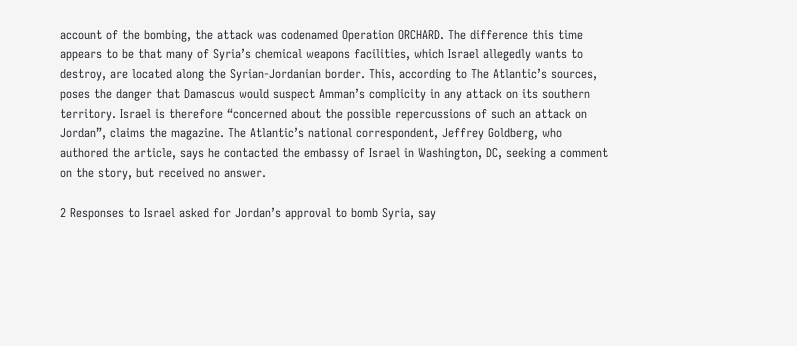account of the bombing, the attack was codenamed Operation ORCHARD. The difference this time appears to be that many of Syria’s chemical weapons facilities, which Israel allegedly wants to destroy, are located along the Syrian-Jordanian border. This, according to The Atlantic’s sources, poses the danger that Damascus would suspect Amman’s complicity in any attack on its southern territory. Israel is therefore “concerned about the possible repercussions of such an attack on Jordan”, claims the magazine. The Atlantic’s national correspondent, Jeffrey Goldberg, who authored the article, says he contacted the embassy of Israel in Washington, DC, seeking a comment on the story, but received no answer.

2 Responses to Israel asked for Jordan’s approval to bomb Syria, say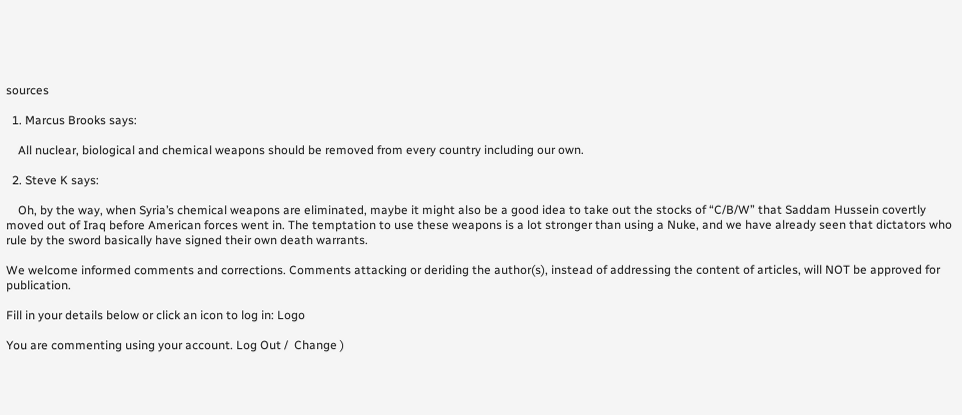sources

  1. Marcus Brooks says:

    All nuclear, biological and chemical weapons should be removed from every country including our own.

  2. Steve K says:

    Oh, by the way, when Syria’s chemical weapons are eliminated, maybe it might also be a good idea to take out the stocks of “C/B/W” that Saddam Hussein covertly moved out of Iraq before American forces went in. The temptation to use these weapons is a lot stronger than using a Nuke, and we have already seen that dictators who rule by the sword basically have signed their own death warrants.

We welcome informed comments and corrections. Comments attacking or deriding the author(s), instead of addressing the content of articles, will NOT be approved for publication.

Fill in your details below or click an icon to log in: Logo

You are commenting using your account. Log Out /  Change )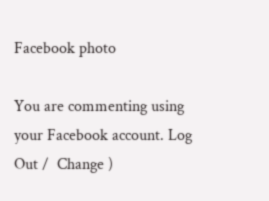Facebook photo

You are commenting using your Facebook account. Log Out /  Change )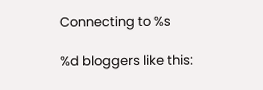Connecting to %s

%d bloggers like this: